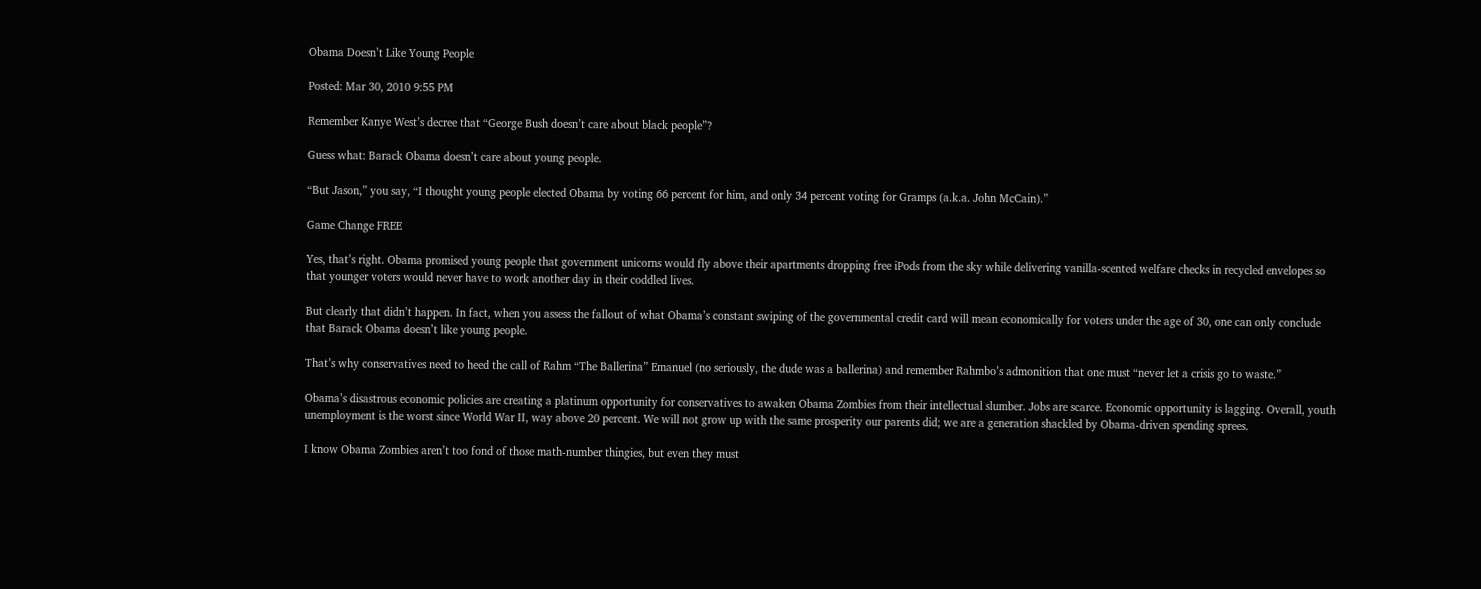Obama Doesn’t Like Young People

Posted: Mar 30, 2010 9:55 PM

Remember Kanye West’s decree that “George Bush doesn’t care about black people”?

Guess what: Barack Obama doesn’t care about young people.

“But Jason,” you say, “I thought young people elected Obama by voting 66 percent for him, and only 34 percent voting for Gramps (a.k.a. John McCain).”

Game Change FREE

Yes, that’s right. Obama promised young people that government unicorns would fly above their apartments dropping free iPods from the sky while delivering vanilla-scented welfare checks in recycled envelopes so that younger voters would never have to work another day in their coddled lives.

But clearly that didn’t happen. In fact, when you assess the fallout of what Obama’s constant swiping of the governmental credit card will mean economically for voters under the age of 30, one can only conclude that Barack Obama doesn’t like young people.

That’s why conservatives need to heed the call of Rahm “The Ballerina” Emanuel (no seriously, the dude was a ballerina) and remember Rahmbo’s admonition that one must “never let a crisis go to waste.”

Obama’s disastrous economic policies are creating a platinum opportunity for conservatives to awaken Obama Zombies from their intellectual slumber. Jobs are scarce. Economic opportunity is lagging. Overall, youth unemployment is the worst since World War II, way above 20 percent. We will not grow up with the same prosperity our parents did; we are a generation shackled by Obama-driven spending sprees.

I know Obama Zombies aren’t too fond of those math-number thingies, but even they must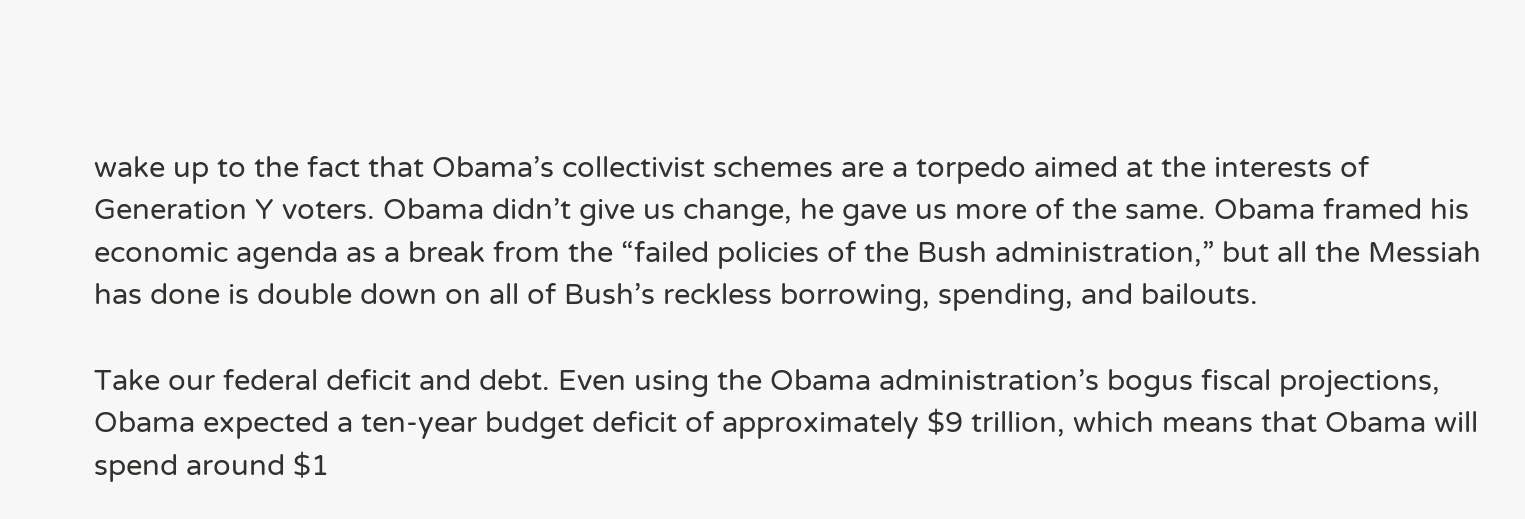wake up to the fact that Obama’s collectivist schemes are a torpedo aimed at the interests of Generation Y voters. Obama didn’t give us change, he gave us more of the same. Obama framed his economic agenda as a break from the “failed policies of the Bush administration,” but all the Messiah has done is double down on all of Bush’s reckless borrowing, spending, and bailouts.

Take our federal deficit and debt. Even using the Obama administration’s bogus fiscal projections, Obama expected a ten-year budget deficit of approximately $9 trillion, which means that Obama will spend around $1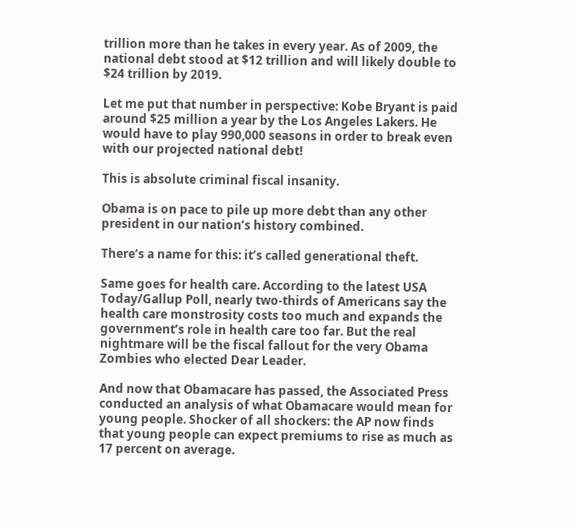trillion more than he takes in every year. As of 2009, the national debt stood at $12 trillion and will likely double to $24 trillion by 2019.

Let me put that number in perspective: Kobe Bryant is paid around $25 million a year by the Los Angeles Lakers. He would have to play 990,000 seasons in order to break even with our projected national debt!

This is absolute criminal fiscal insanity.

Obama is on pace to pile up more debt than any other president in our nation’s history combined.

There’s a name for this: it’s called generational theft.

Same goes for health care. According to the latest USA Today/Gallup Poll, nearly two-thirds of Americans say the health care monstrosity costs too much and expands the government’s role in health care too far. But the real nightmare will be the fiscal fallout for the very Obama Zombies who elected Dear Leader.

And now that Obamacare has passed, the Associated Press conducted an analysis of what Obamacare would mean for young people. Shocker of all shockers: the AP now finds that young people can expect premiums to rise as much as 17 percent on average.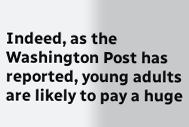Indeed, as the Washington Post has reported, young adults are likely to pay a huge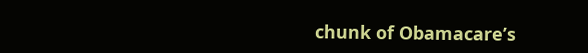chunk of Obamacare’s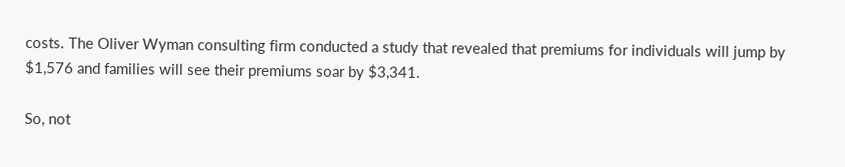costs. The Oliver Wyman consulting firm conducted a study that revealed that premiums for individuals will jump by $1,576 and families will see their premiums soar by $3,341.

So, not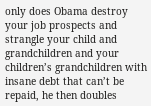only does Obama destroy your job prospects and strangle your child and grandchildren and your children’s grandchildren with insane debt that can’t be repaid, he then doubles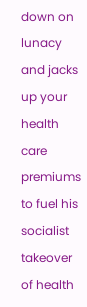down on lunacy and jacks up your health care premiums to fuel his socialist takeover of health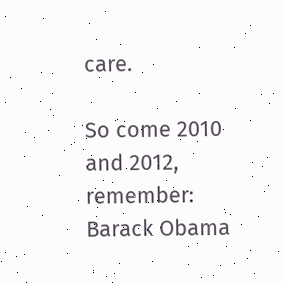care.

So come 2010 and 2012, remember: Barack Obama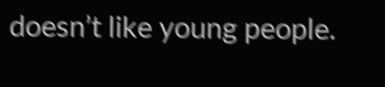doesn’t like young people.